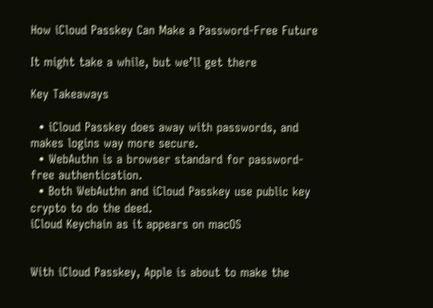How iCloud Passkey Can Make a Password-Free Future

It might take a while, but we’ll get there

Key Takeaways

  • iCloud Passkey does away with passwords, and makes logins way more secure.
  • WebAuthn is a browser standard for password-free authentication.
  • Both WebAuthn and iCloud Passkey use public key crypto to do the deed.
iCloud Keychain as it appears on macOS


With iCloud Passkey, Apple is about to make the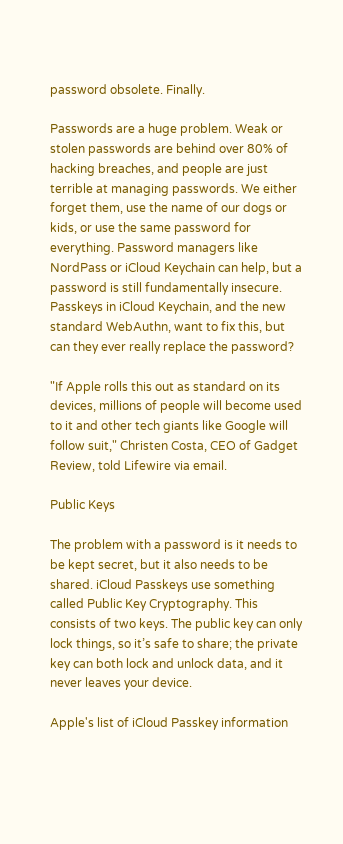password obsolete. Finally.

Passwords are a huge problem. Weak or stolen passwords are behind over 80% of hacking breaches, and people are just terrible at managing passwords. We either forget them, use the name of our dogs or kids, or use the same password for everything. Password managers like NordPass or iCloud Keychain can help, but a password is still fundamentally insecure. Passkeys in iCloud Keychain, and the new standard WebAuthn, want to fix this, but can they ever really replace the password?

"If Apple rolls this out as standard on its devices, millions of people will become used to it and other tech giants like Google will follow suit," Christen Costa, CEO of Gadget Review, told Lifewire via email.

Public Keys

The problem with a password is it needs to be kept secret, but it also needs to be shared. iCloud Passkeys use something called Public Key Cryptography. This consists of two keys. The public key can only lock things, so it’s safe to share; the private key can both lock and unlock data, and it never leaves your device.

Apple's list of iCloud Passkey information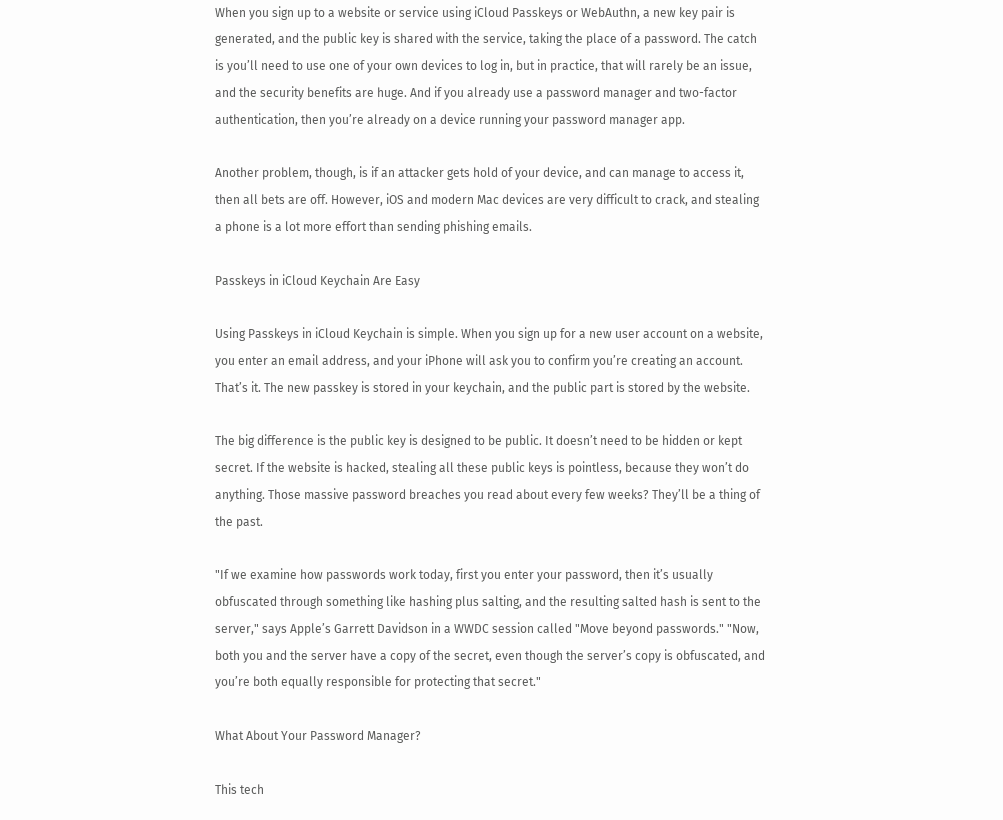When you sign up to a website or service using iCloud Passkeys or WebAuthn, a new key pair is generated, and the public key is shared with the service, taking the place of a password. The catch is you’ll need to use one of your own devices to log in, but in practice, that will rarely be an issue, and the security benefits are huge. And if you already use a password manager and two-factor authentication, then you’re already on a device running your password manager app.

Another problem, though, is if an attacker gets hold of your device, and can manage to access it, then all bets are off. However, iOS and modern Mac devices are very difficult to crack, and stealing a phone is a lot more effort than sending phishing emails.

Passkeys in iCloud Keychain Are Easy

Using Passkeys in iCloud Keychain is simple. When you sign up for a new user account on a website, you enter an email address, and your iPhone will ask you to confirm you’re creating an account. That’s it. The new passkey is stored in your keychain, and the public part is stored by the website.

The big difference is the public key is designed to be public. It doesn’t need to be hidden or kept secret. If the website is hacked, stealing all these public keys is pointless, because they won’t do anything. Those massive password breaches you read about every few weeks? They’ll be a thing of the past.

"If we examine how passwords work today, first you enter your password, then it’s usually obfuscated through something like hashing plus salting, and the resulting salted hash is sent to the server," says Apple’s Garrett Davidson in a WWDC session called "Move beyond passwords." "Now, both you and the server have a copy of the secret, even though the server’s copy is obfuscated, and you’re both equally responsible for protecting that secret."

What About Your Password Manager?

This tech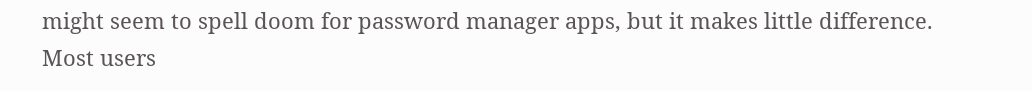might seem to spell doom for password manager apps, but it makes little difference. Most users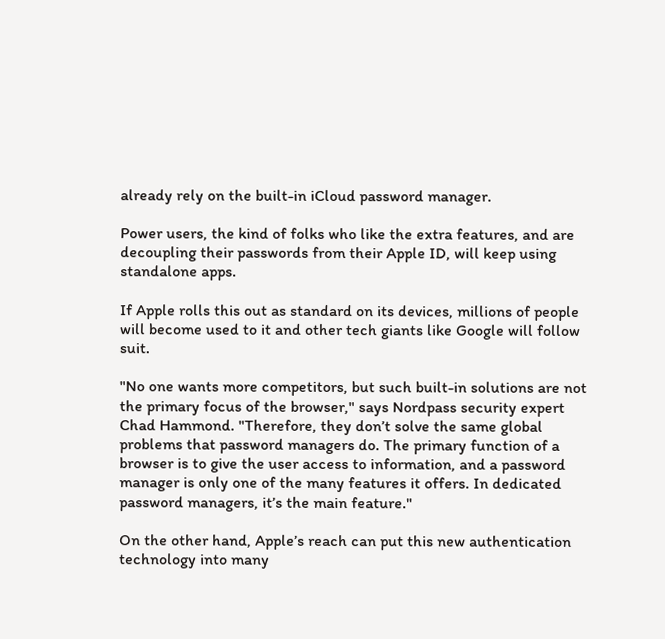already rely on the built-in iCloud password manager.

Power users, the kind of folks who like the extra features, and are decoupling their passwords from their Apple ID, will keep using standalone apps.

If Apple rolls this out as standard on its devices, millions of people will become used to it and other tech giants like Google will follow suit.

"No one wants more competitors, but such built-in solutions are not the primary focus of the browser," says Nordpass security expert Chad Hammond. "Therefore, they don’t solve the same global problems that password managers do. The primary function of a browser is to give the user access to information, and a password manager is only one of the many features it offers. In dedicated password managers, it’s the main feature."

On the other hand, Apple’s reach can put this new authentication technology into many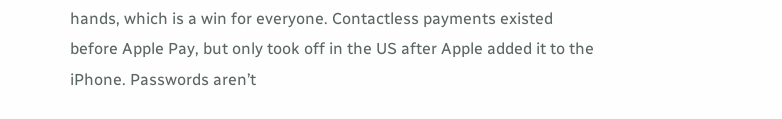hands, which is a win for everyone. Contactless payments existed before Apple Pay, but only took off in the US after Apple added it to the iPhone. Passwords aren’t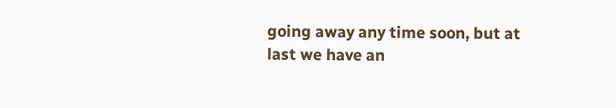going away any time soon, but at last we have an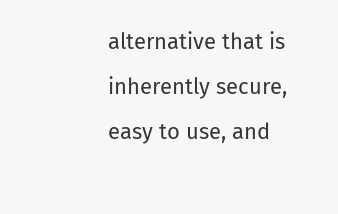alternative that is inherently secure, easy to use, and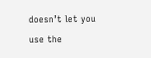doesn’t let you use the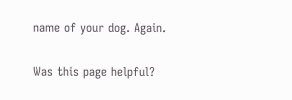name of your dog. Again.

Was this page helpful?